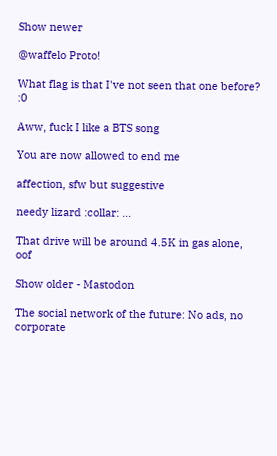Show newer

@waffelo Proto!

What flag is that I've not seen that one before? :0

Aww, fuck I like a BTS song

You are now allowed to end me

affection, sfw but suggestive

needy lizard :collar: ...

That drive will be around 4.5K in gas alone, oof

Show older - Mastodon

The social network of the future: No ads, no corporate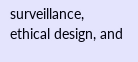surveillance, ethical design, and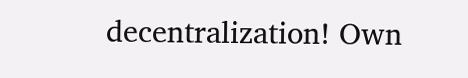decentralization! Own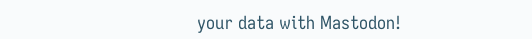your data with Mastodon!